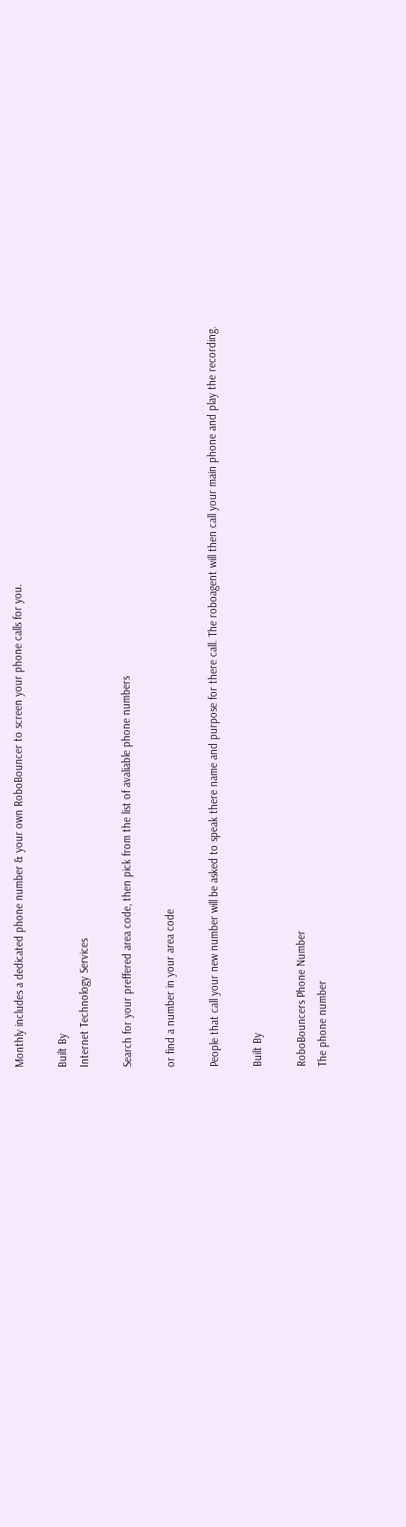Monthly includes a dedicated phone number & your own RoboBouncer to screen your phone calls for you.

Built By
Internet Technology Services

Search for your preffered area code, then pick from the list of avaliable phone numbers

or find a number in your area code

People that call your new number will be asked to speak there name and purpose for there call. The roboagent will then call your main phone and play the recording.

Built By

RoboBouncers Phone Number
The phone number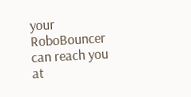your RoboBouncer can reach you at